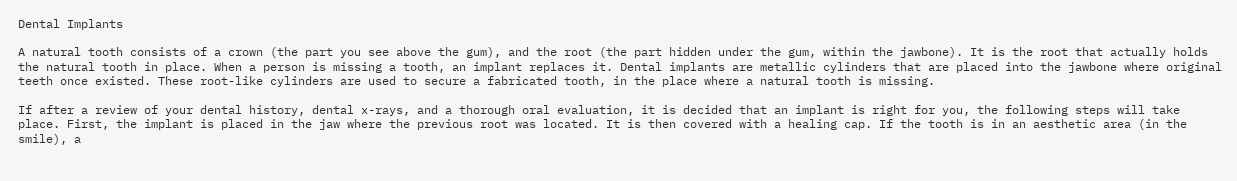Dental Implants

A natural tooth consists of a crown (the part you see above the gum), and the root (the part hidden under the gum, within the jawbone). It is the root that actually holds the natural tooth in place. When a person is missing a tooth, an implant replaces it. Dental implants are metallic cylinders that are placed into the jawbone where original teeth once existed. These root-like cylinders are used to secure a fabricated tooth, in the place where a natural tooth is missing.

If after a review of your dental history, dental x-rays, and a thorough oral evaluation, it is decided that an implant is right for you, the following steps will take place. First, the implant is placed in the jaw where the previous root was located. It is then covered with a healing cap. If the tooth is in an aesthetic area (in the smile), a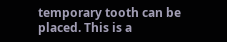temporary tooth can be placed. This is a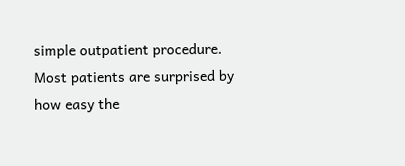simple outpatient procedure. Most patients are surprised by how easy the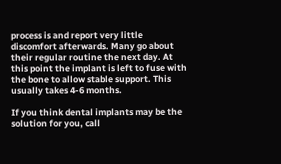process is and report very little discomfort afterwards. Many go about their regular routine the next day. At this point the implant is left to fuse with the bone to allow stable support. This usually takes 4-6 months.

If you think dental implants may be the solution for you, call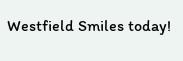Westfield Smiles today!